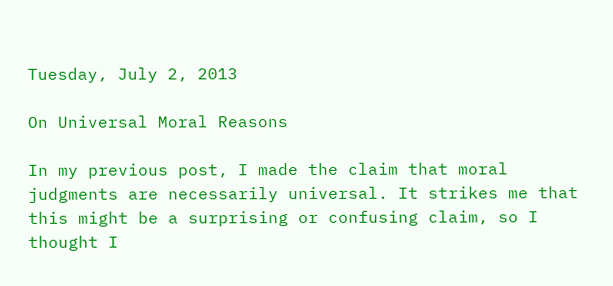Tuesday, July 2, 2013

On Universal Moral Reasons

In my previous post, I made the claim that moral judgments are necessarily universal. It strikes me that this might be a surprising or confusing claim, so I thought I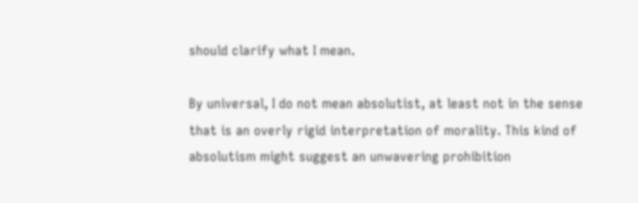should clarify what I mean.

By universal, I do not mean absolutist, at least not in the sense that is an overly rigid interpretation of morality. This kind of absolutism might suggest an unwavering prohibition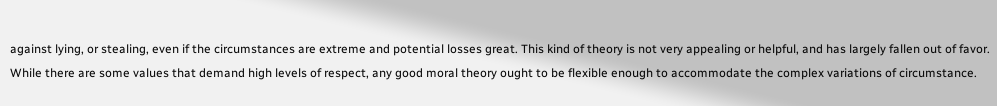against lying, or stealing, even if the circumstances are extreme and potential losses great. This kind of theory is not very appealing or helpful, and has largely fallen out of favor. While there are some values that demand high levels of respect, any good moral theory ought to be flexible enough to accommodate the complex variations of circumstance.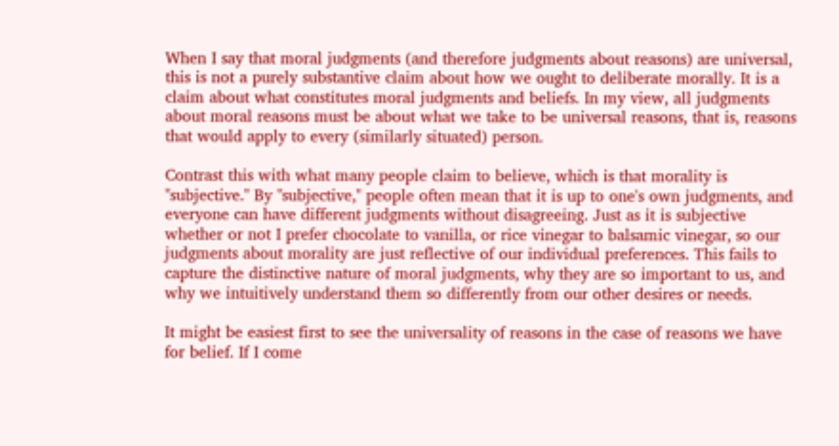When I say that moral judgments (and therefore judgments about reasons) are universal, this is not a purely substantive claim about how we ought to deliberate morally. It is a claim about what constitutes moral judgments and beliefs. In my view, all judgments about moral reasons must be about what we take to be universal reasons, that is, reasons that would apply to every (similarly situated) person.

Contrast this with what many people claim to believe, which is that morality is "subjective." By "subjective," people often mean that it is up to one's own judgments, and everyone can have different judgments without disagreeing. Just as it is subjective whether or not I prefer chocolate to vanilla, or rice vinegar to balsamic vinegar, so our judgments about morality are just reflective of our individual preferences. This fails to capture the distinctive nature of moral judgments, why they are so important to us, and why we intuitively understand them so differently from our other desires or needs.

It might be easiest first to see the universality of reasons in the case of reasons we have for belief. If I come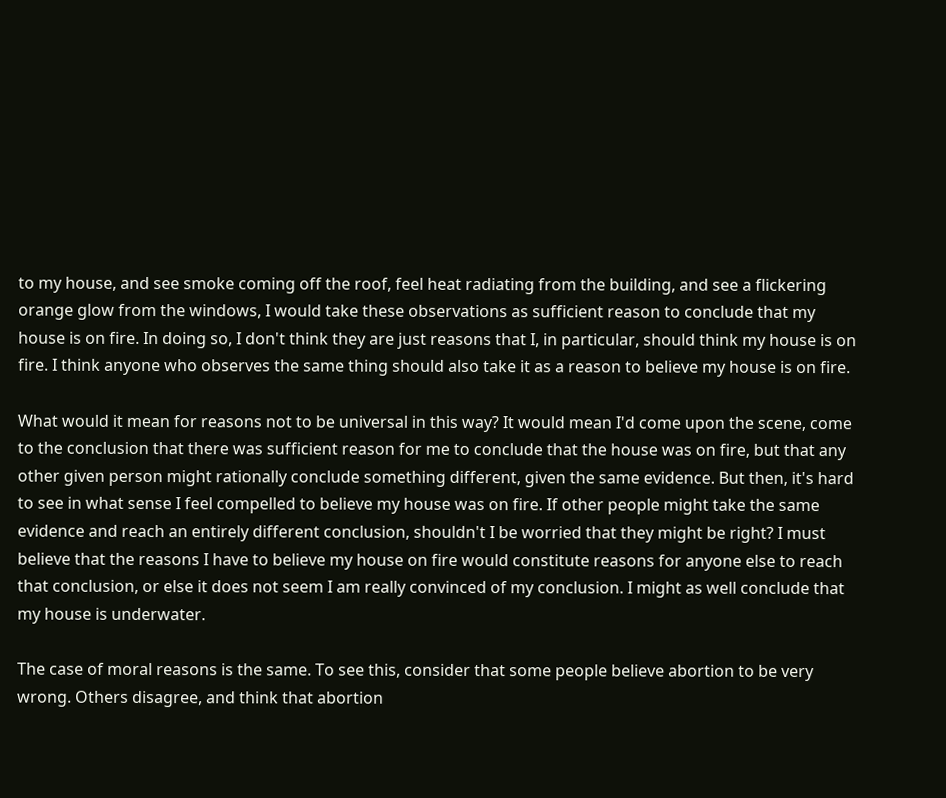to my house, and see smoke coming off the roof, feel heat radiating from the building, and see a flickering orange glow from the windows, I would take these observations as sufficient reason to conclude that my house is on fire. In doing so, I don't think they are just reasons that I, in particular, should think my house is on fire. I think anyone who observes the same thing should also take it as a reason to believe my house is on fire.

What would it mean for reasons not to be universal in this way? It would mean I'd come upon the scene, come to the conclusion that there was sufficient reason for me to conclude that the house was on fire, but that any other given person might rationally conclude something different, given the same evidence. But then, it's hard to see in what sense I feel compelled to believe my house was on fire. If other people might take the same evidence and reach an entirely different conclusion, shouldn't I be worried that they might be right? I must believe that the reasons I have to believe my house on fire would constitute reasons for anyone else to reach that conclusion, or else it does not seem I am really convinced of my conclusion. I might as well conclude that my house is underwater.

The case of moral reasons is the same. To see this, consider that some people believe abortion to be very wrong. Others disagree, and think that abortion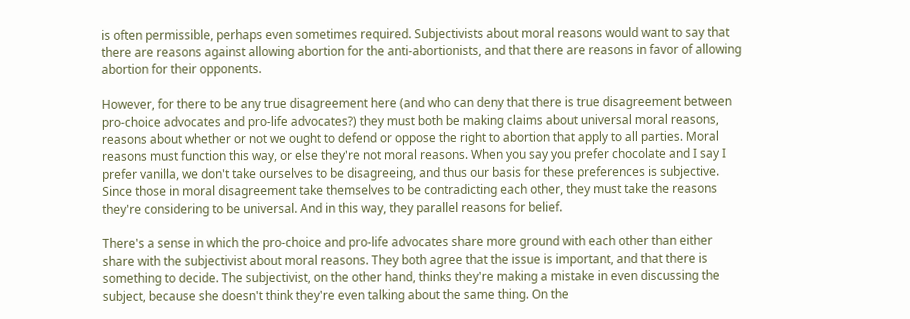is often permissible, perhaps even sometimes required. Subjectivists about moral reasons would want to say that there are reasons against allowing abortion for the anti-abortionists, and that there are reasons in favor of allowing abortion for their opponents.

However, for there to be any true disagreement here (and who can deny that there is true disagreement between pro-choice advocates and pro-life advocates?) they must both be making claims about universal moral reasons, reasons about whether or not we ought to defend or oppose the right to abortion that apply to all parties. Moral reasons must function this way, or else they're not moral reasons. When you say you prefer chocolate and I say I prefer vanilla, we don't take ourselves to be disagreeing, and thus our basis for these preferences is subjective. Since those in moral disagreement take themselves to be contradicting each other, they must take the reasons they're considering to be universal. And in this way, they parallel reasons for belief.

There's a sense in which the pro-choice and pro-life advocates share more ground with each other than either share with the subjectivist about moral reasons. They both agree that the issue is important, and that there is something to decide. The subjectivist, on the other hand, thinks they're making a mistake in even discussing the subject, because she doesn't think they're even talking about the same thing. On the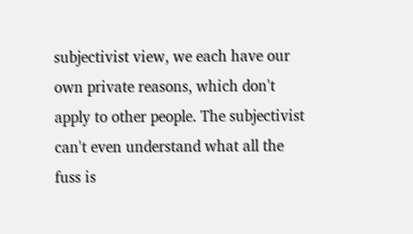subjectivist view, we each have our own private reasons, which don't apply to other people. The subjectivist can't even understand what all the fuss is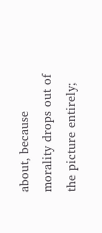about, because morality drops out of the picture entirely;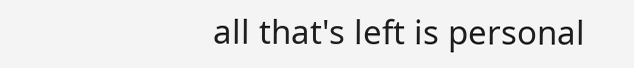all that's left is personal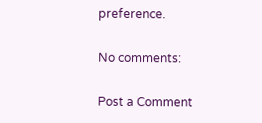preference.

No comments:

Post a Comment